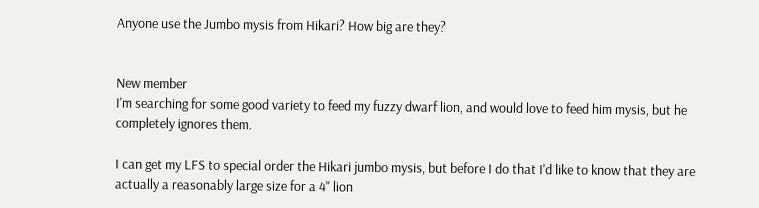Anyone use the Jumbo mysis from Hikari? How big are they?


New member
I'm searching for some good variety to feed my fuzzy dwarf lion, and would love to feed him mysis, but he completely ignores them.

I can get my LFS to special order the Hikari jumbo mysis, but before I do that I'd like to know that they are actually a reasonably large size for a 4" lion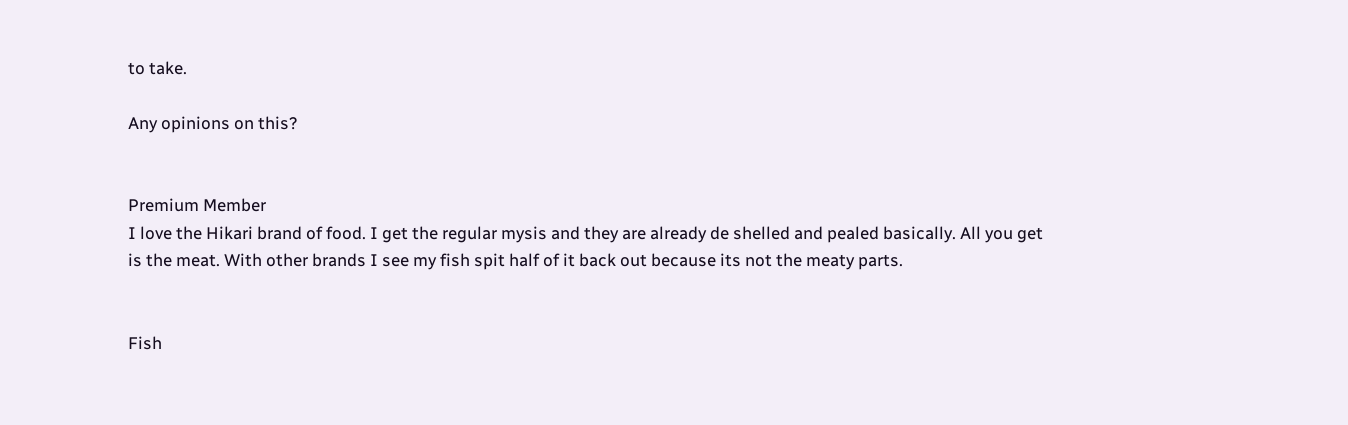to take.

Any opinions on this?


Premium Member
I love the Hikari brand of food. I get the regular mysis and they are already de shelled and pealed basically. All you get is the meat. With other brands I see my fish spit half of it back out because its not the meaty parts.


Fish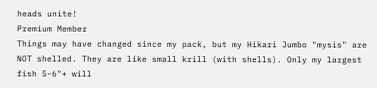heads unite!
Premium Member
Things may have changed since my pack, but my Hikari Jumbo "mysis" are NOT shelled. They are like small krill (with shells). Only my largest fish 5-6"+ will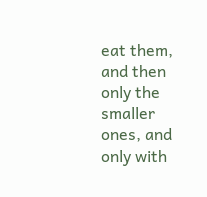eat them, and then only the smaller ones, and only with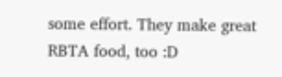some effort. They make great RBTA food, too :D